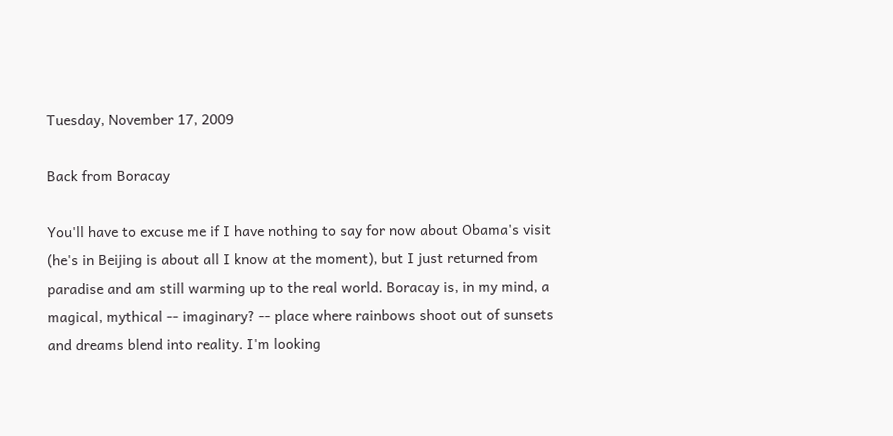Tuesday, November 17, 2009

Back from Boracay

You'll have to excuse me if I have nothing to say for now about Obama's visit (he's in Beijing is about all I know at the moment), but I just returned from paradise and am still warming up to the real world. Boracay is, in my mind, a magical, mythical -- imaginary? -- place where rainbows shoot out of sunsets and dreams blend into reality. I'm looking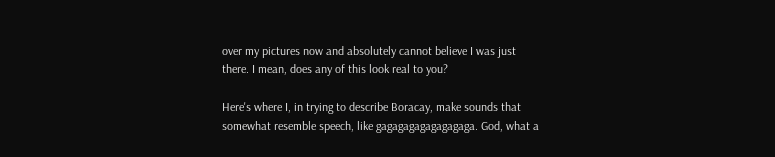over my pictures now and absolutely cannot believe I was just there. I mean, does any of this look real to you?

Here's where I, in trying to describe Boracay, make sounds that somewhat resemble speech, like gagagagagagagagaga. God, what a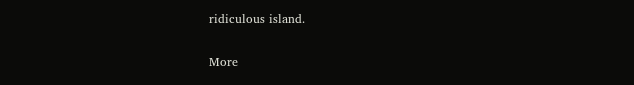ridiculous island.

More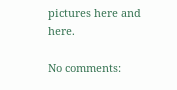pictures here and here.

No comments: